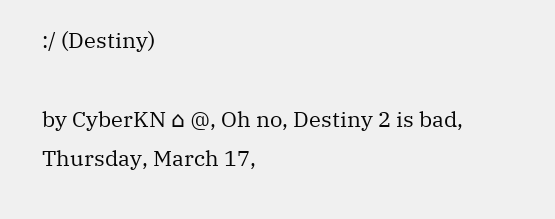:/ (Destiny)

by CyberKN ⌂ @, Oh no, Destiny 2 is bad, Thursday, March 17,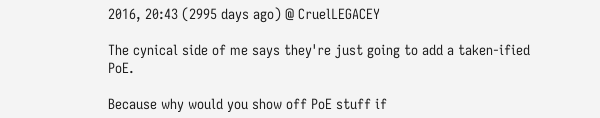2016, 20:43 (2995 days ago) @ CruelLEGACEY

The cynical side of me says they're just going to add a taken-ified PoE.

Because why would you show off PoE stuff if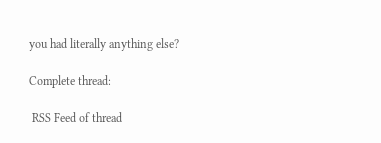you had literally anything else?

Complete thread:

 RSS Feed of thread